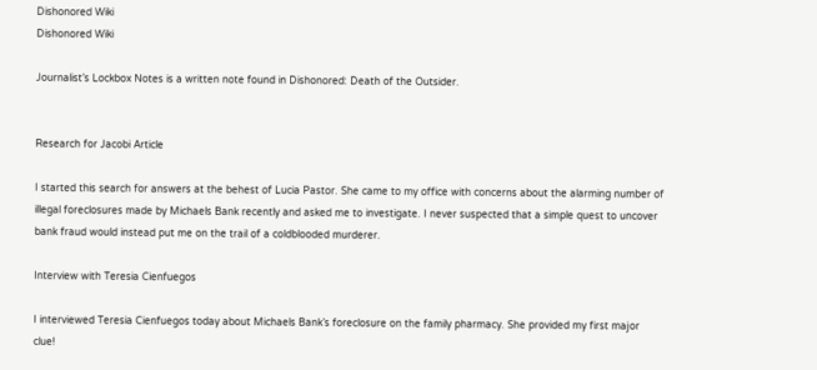Dishonored Wiki
Dishonored Wiki

Journalist’s Lockbox Notes is a written note found in Dishonored: Death of the Outsider.


Research for Jacobi Article

I started this search for answers at the behest of Lucia Pastor. She came to my office with concerns about the alarming number of illegal foreclosures made by Michaels Bank recently and asked me to investigate. I never suspected that a simple quest to uncover bank fraud would instead put me on the trail of a coldblooded murderer.

Interview with Teresia Cienfuegos

I interviewed Teresia Cienfuegos today about Michaels Bank’s foreclosure on the family pharmacy. She provided my first major clue!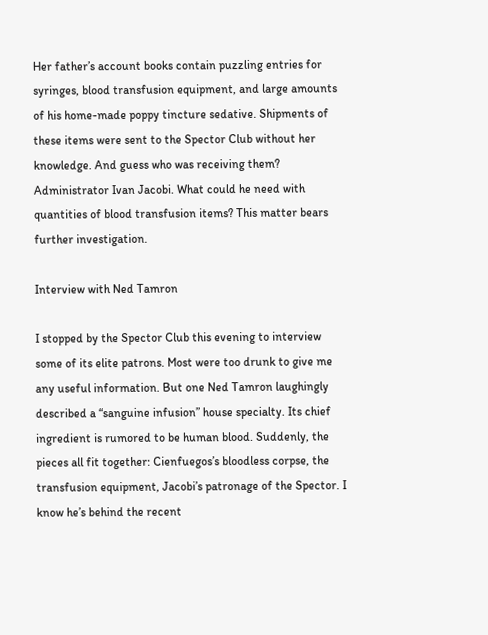Her father’s account books contain puzzling entries for syringes, blood transfusion equipment, and large amounts of his home-made poppy tincture sedative. Shipments of these items were sent to the Spector Club without her knowledge. And guess who was receiving them? Administrator Ivan Jacobi. What could he need with quantities of blood transfusion items? This matter bears further investigation.

Interview with Ned Tamron

I stopped by the Spector Club this evening to interview some of its elite patrons. Most were too drunk to give me any useful information. But one Ned Tamron laughingly described a “sanguine infusion” house specialty. Its chief ingredient is rumored to be human blood. Suddenly, the pieces all fit together: Cienfuegos’s bloodless corpse, the transfusion equipment, Jacobi’s patronage of the Spector. I know he’s behind the recent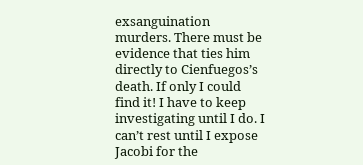exsanguination murders. There must be evidence that ties him directly to Cienfuegos’s death. If only I could find it! I have to keep investigating until I do. I can’t rest until I expose Jacobi for the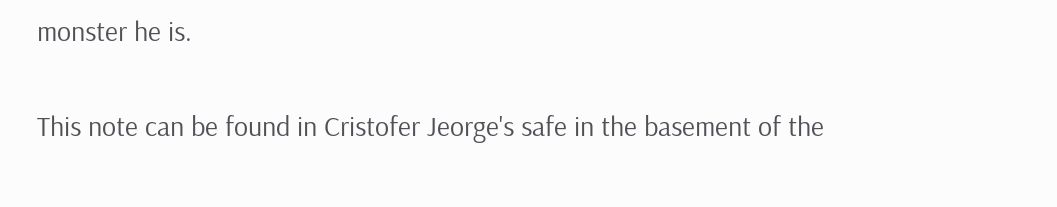monster he is.


This note can be found in Cristofer Jeorge's safe in the basement of the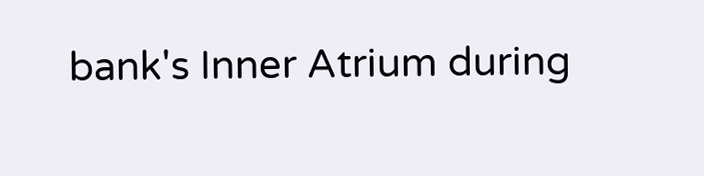bank's Inner Atrium during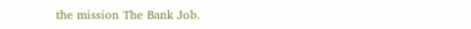the mission The Bank Job.